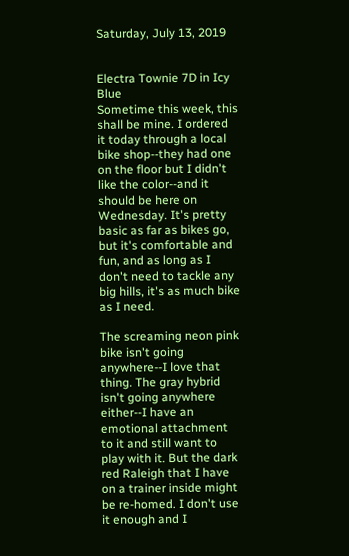Saturday, July 13, 2019


Electra Townie 7D in Icy Blue
Sometime this week, this shall be mine. I ordered it today through a local bike shop--they had one on the floor but I didn't like the color--and it should be here on Wednesday. It's pretty basic as far as bikes go, but it's comfortable and fun, and as long as I don't need to tackle any big hills, it's as much bike as I need.

The screaming neon pink bike isn't going anywhere--I love that thing. The gray hybrid isn't going anywhere either--I have an emotional attachment to it and still want to play with it. But the dark red Raleigh that I have on a trainer inside might be re-homed. I don't use it enough and I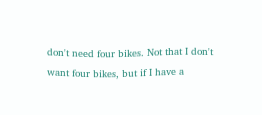don't need four bikes. Not that I don't want four bikes, but if I have a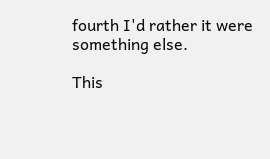fourth I'd rather it were something else.

This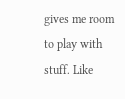gives me room to play with stuff. Like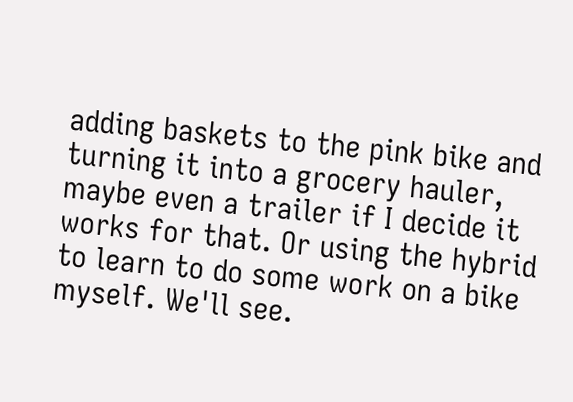adding baskets to the pink bike and turning it into a grocery hauler, maybe even a trailer if I decide it works for that. Or using the hybrid to learn to do some work on a bike myself. We'll see.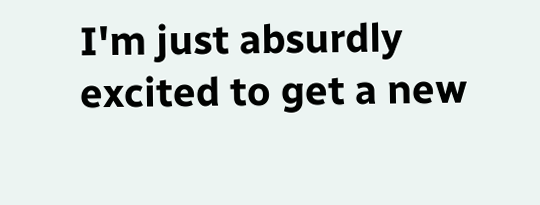I'm just absurdly excited to get a new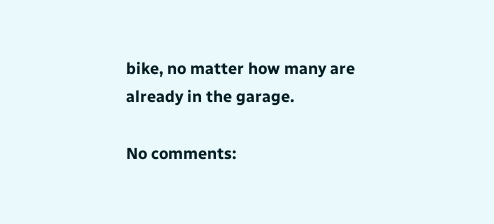bike, no matter how many are already in the garage.

No comments: